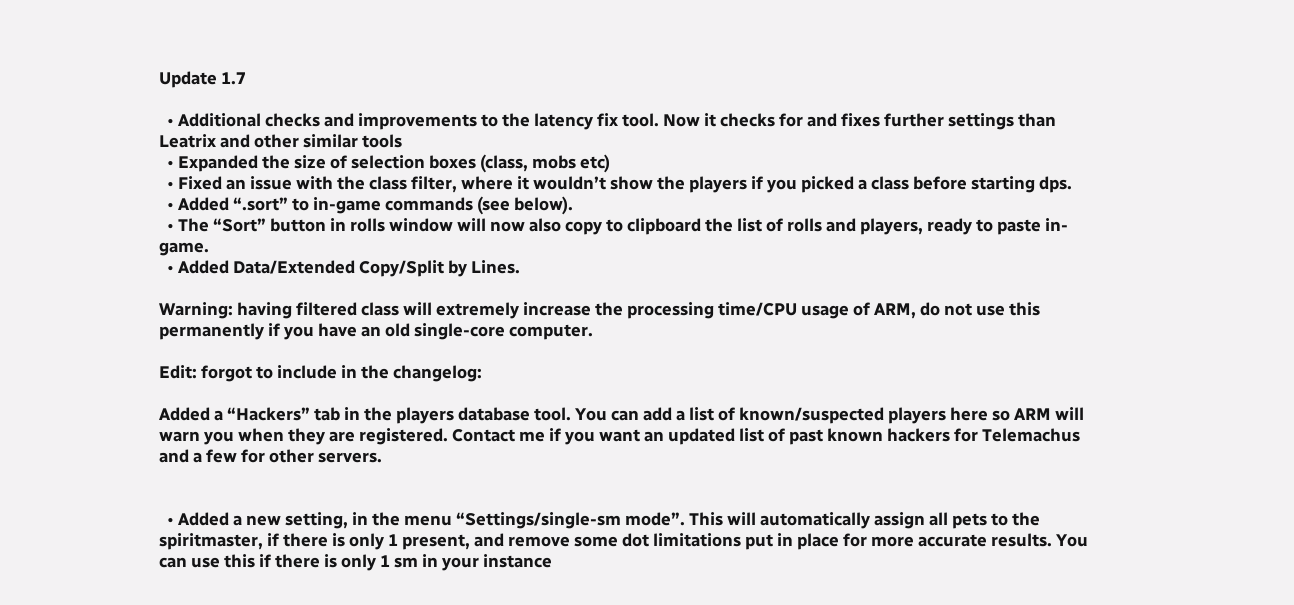Update 1.7

  • Additional checks and improvements to the latency fix tool. Now it checks for and fixes further settings than Leatrix and other similar tools
  • Expanded the size of selection boxes (class, mobs etc)
  • Fixed an issue with the class filter, where it wouldn’t show the players if you picked a class before starting dps.
  • Added “.sort” to in-game commands (see below).
  • The “Sort” button in rolls window will now also copy to clipboard the list of rolls and players, ready to paste in-game.
  • Added Data/Extended Copy/Split by Lines.

Warning: having filtered class will extremely increase the processing time/CPU usage of ARM, do not use this permanently if you have an old single-core computer.

Edit: forgot to include in the changelog:

Added a “Hackers” tab in the players database tool. You can add a list of known/suspected players here so ARM will warn you when they are registered. Contact me if you want an updated list of past known hackers for Telemachus and a few for other servers.


  • Added a new setting, in the menu “Settings/single-sm mode”. This will automatically assign all pets to the spiritmaster, if there is only 1 present, and remove some dot limitations put in place for more accurate results. You can use this if there is only 1 sm in your instance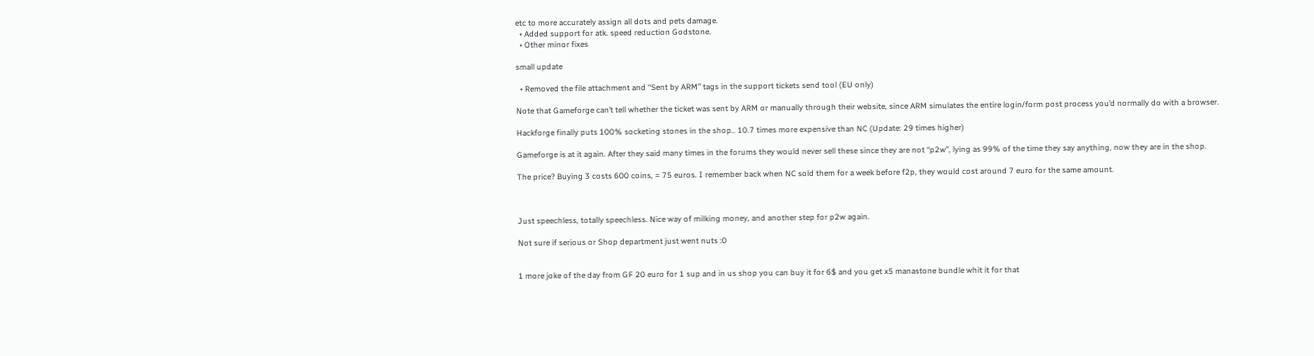etc to more accurately assign all dots and pets damage.
  • Added support for atk. speed reduction Godstone.
  • Other minor fixes

small update

  • Removed the file attachment and “Sent by ARM” tags in the support tickets send tool (EU only)

Note that Gameforge can’t tell whether the ticket was sent by ARM or manually through their website, since ARM simulates the entire login/form post process you’d normally do with a browser.

Hackforge finally puts 100% socketing stones in the shop.. 10.7 times more expensive than NC (Update: 29 times higher)

Gameforge is at it again. After they said many times in the forums they would never sell these since they are not “p2w”, lying as 99% of the time they say anything, now they are in the shop.

The price? Buying 3 costs 600 coins, = 75 euros. I remember back when NC sold them for a week before f2p, they would cost around 7 euro for the same amount.



Just speechless, totally speechless. Nice way of milking money, and another step for p2w again.

Not sure if serious or Shop department just went nuts :0


1 more joke of the day from GF 20 euro for 1 sup and in us shop you can buy it for 6$ and you get x5 manastone bundle whit it for that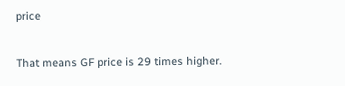price

That means GF price is 29 times higher.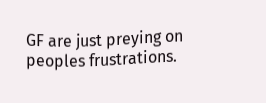GF are just preying on peoples frustrations.